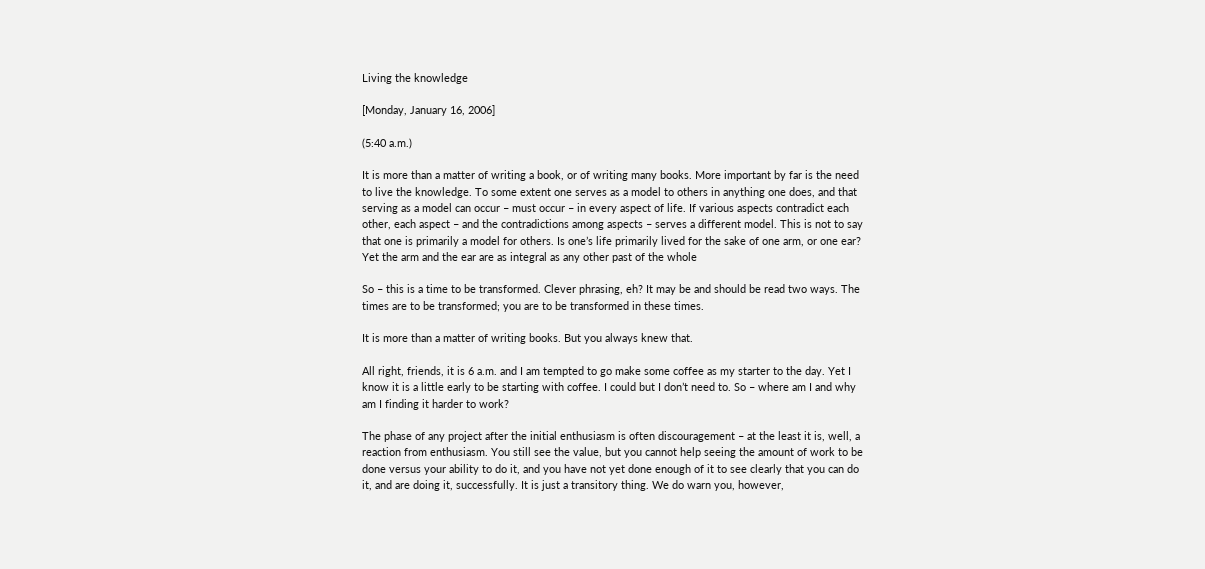Living the knowledge

[Monday, January 16, 2006]

(5:40 a.m.)

It is more than a matter of writing a book, or of writing many books. More important by far is the need to live the knowledge. To some extent one serves as a model to others in anything one does, and that serving as a model can occur – must occur – in every aspect of life. If various aspects contradict each other, each aspect – and the contradictions among aspects – serves a different model. This is not to say that one is primarily a model for others. Is one’s life primarily lived for the sake of one arm, or one ear? Yet the arm and the ear are as integral as any other past of the whole

So – this is a time to be transformed. Clever phrasing, eh? It may be and should be read two ways. The times are to be transformed; you are to be transformed in these times.

It is more than a matter of writing books. But you always knew that.

All right, friends, it is 6 a.m. and I am tempted to go make some coffee as my starter to the day. Yet I know it is a little early to be starting with coffee. I could but I don’t need to. So – where am I and why am I finding it harder to work?

The phase of any project after the initial enthusiasm is often discouragement – at the least it is, well, a reaction from enthusiasm. You still see the value, but you cannot help seeing the amount of work to be done versus your ability to do it, and you have not yet done enough of it to see clearly that you can do it, and are doing it, successfully. It is just a transitory thing. We do warn you, however,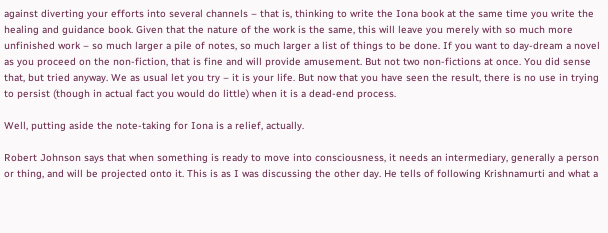against diverting your efforts into several channels – that is, thinking to write the Iona book at the same time you write the healing and guidance book. Given that the nature of the work is the same, this will leave you merely with so much more unfinished work – so much larger a pile of notes, so much larger a list of things to be done. If you want to day-dream a novel as you proceed on the non-fiction, that is fine and will provide amusement. But not two non-fictions at once. You did sense that, but tried anyway. We as usual let you try – it is your life. But now that you have seen the result, there is no use in trying to persist (though in actual fact you would do little) when it is a dead-end process.

Well, putting aside the note-taking for Iona is a relief, actually.

Robert Johnson says that when something is ready to move into consciousness, it needs an intermediary, generally a person or thing, and will be projected onto it. This is as I was discussing the other day. He tells of following Krishnamurti and what a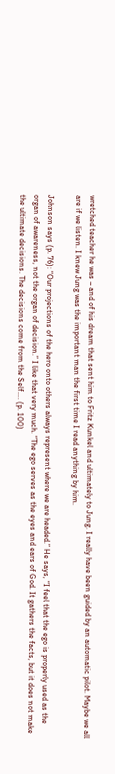wretched teacher he was – and of his dream that sent him to Fritz Kunkel and ultimately to Jung. I really have been guided by an automatic pilot. Maybe we all are if we listen. I knew Jung was the important man the first time I read anything by him.

Johnson says (p. 76): “Our projections of the hero onto others always represent where we are headed.” He says, “I feel that the ego is properly used as the organ of awareness, not the organ of decision.” I like that very much. “The ego serves as the eyes and ears of God. It gathers the facts, but it does not make the ultimate decisions. The decisions come from the Self…. (p. 100)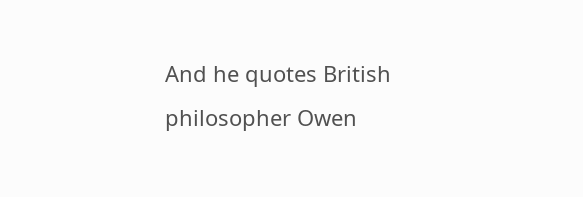And he quotes British philosopher Owen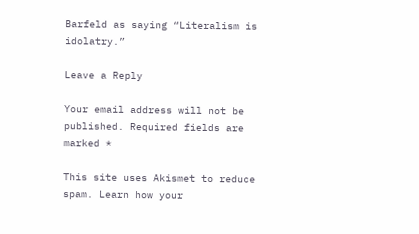Barfeld as saying “Literalism is idolatry.”

Leave a Reply

Your email address will not be published. Required fields are marked *

This site uses Akismet to reduce spam. Learn how your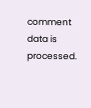comment data is processed.